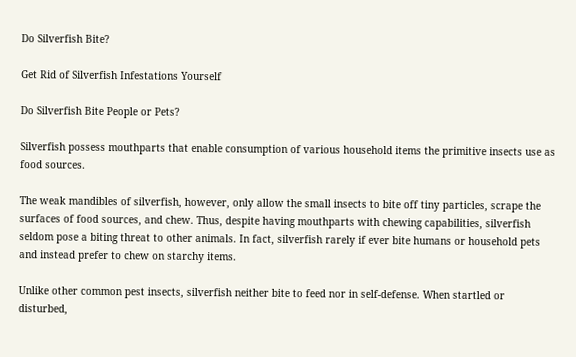Do Silverfish Bite?

Get Rid of Silverfish Infestations Yourself

Do Silverfish Bite People or Pets?

Silverfish possess mouthparts that enable consumption of various household items the primitive insects use as food sources.

The weak mandibles of silverfish, however, only allow the small insects to bite off tiny particles, scrape the surfaces of food sources, and chew. Thus, despite having mouthparts with chewing capabilities, silverfish seldom pose a biting threat to other animals. In fact, silverfish rarely if ever bite humans or household pets and instead prefer to chew on starchy items.

Unlike other common pest insects, silverfish neither bite to feed nor in self-defense. When startled or disturbed,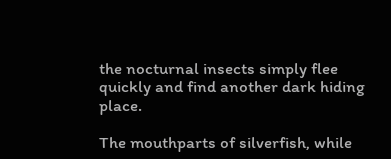the nocturnal insects simply flee quickly and find another dark hiding place.

The mouthparts of silverfish, while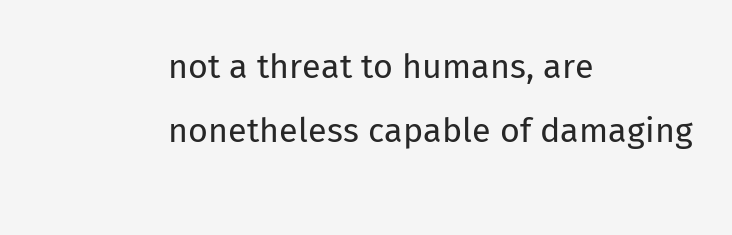not a threat to humans, are nonetheless capable of damaging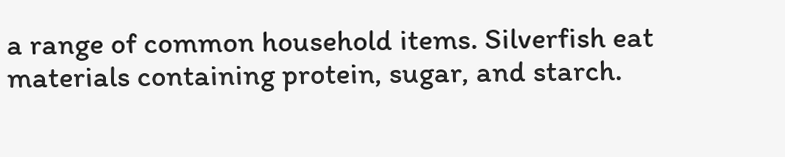a range of common household items. Silverfish eat materials containing protein, sugar, and starch.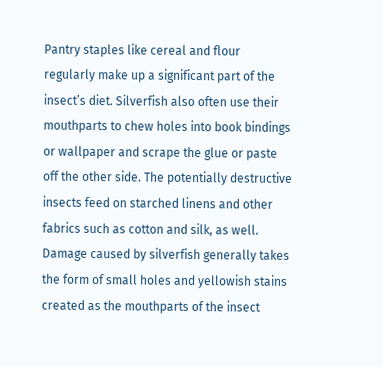Pantry staples like cereal and flour regularly make up a significant part of the insect’s diet. Silverfish also often use their mouthparts to chew holes into book bindings or wallpaper and scrape the glue or paste off the other side. The potentially destructive insects feed on starched linens and other fabrics such as cotton and silk, as well. Damage caused by silverfish generally takes the form of small holes and yellowish stains created as the mouthparts of the insect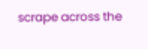scrape across the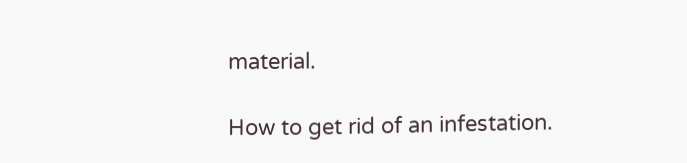material.

How to get rid of an infestation.